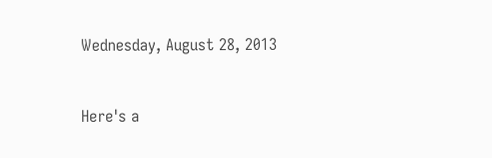Wednesday, August 28, 2013


Here's a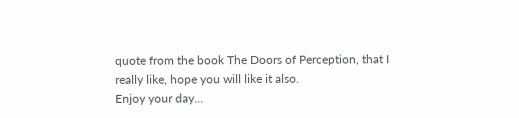quote from the book The Doors of Perception, that I really like, hope you will like it also.
Enjoy your day...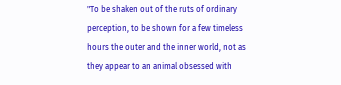"To be shaken out of the ruts of ordinary perception, to be shown for a few timeless hours the outer and the inner world, not as they appear to an animal obsessed with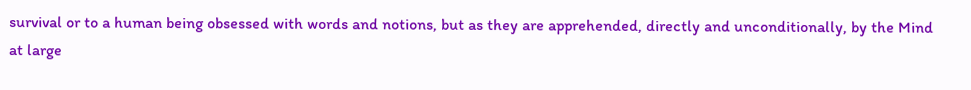survival or to a human being obsessed with words and notions, but as they are apprehended, directly and unconditionally, by the Mind at large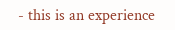- this is an experience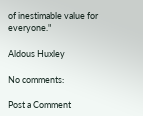of inestimable value for everyone."

Aldous Huxley

No comments:

Post a Comment